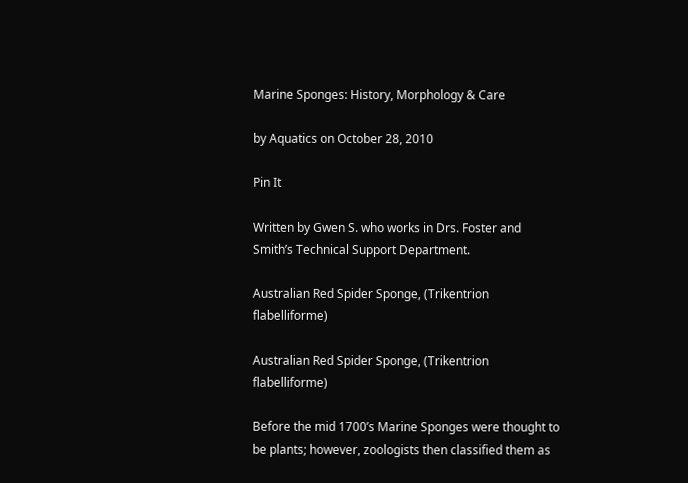Marine Sponges: History, Morphology & Care

by Aquatics on October 28, 2010

Pin It

Written by Gwen S. who works in Drs. Foster and Smith’s Technical Support Department.

Australian Red Spider Sponge, (Trikentrion flabelliforme)

Australian Red Spider Sponge, (Trikentrion flabelliforme)

Before the mid 1700’s Marine Sponges were thought to be plants; however, zoologists then classified them as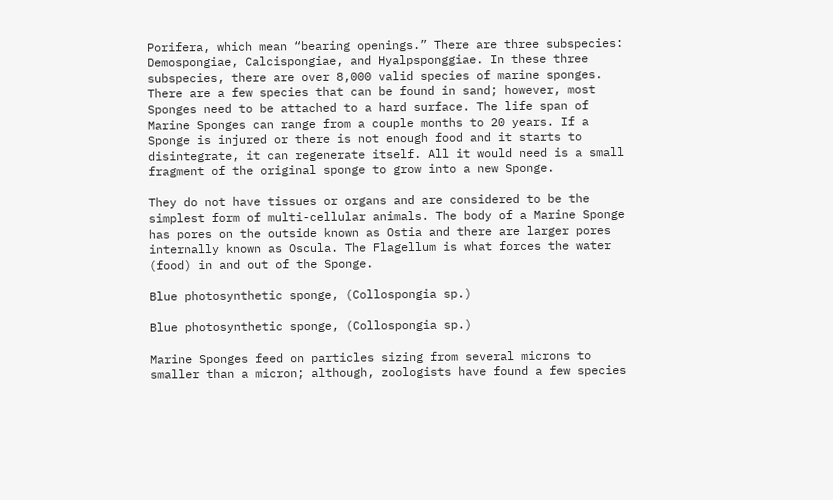Porifera, which mean “bearing openings.” There are three subspecies: Demospongiae, Calcispongiae, and Hyalpsponggiae. In these three subspecies, there are over 8,000 valid species of marine sponges. There are a few species that can be found in sand; however, most Sponges need to be attached to a hard surface. The life span of Marine Sponges can range from a couple months to 20 years. If a Sponge is injured or there is not enough food and it starts to disintegrate, it can regenerate itself. All it would need is a small fragment of the original sponge to grow into a new Sponge.

They do not have tissues or organs and are considered to be the simplest form of multi-cellular animals. The body of a Marine Sponge has pores on the outside known as Ostia and there are larger pores internally known as Oscula. The Flagellum is what forces the water (food) in and out of the Sponge.

Blue photosynthetic sponge, (Collospongia sp.)

Blue photosynthetic sponge, (Collospongia sp.)

Marine Sponges feed on particles sizing from several microns to smaller than a micron; although, zoologists have found a few species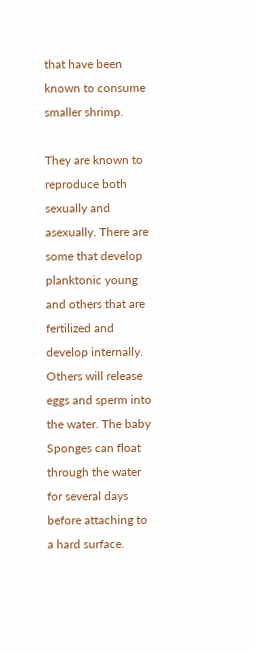that have been known to consume smaller shrimp.

They are known to reproduce both sexually and asexually. There are some that develop planktonic young and others that are fertilized and develop internally. Others will release eggs and sperm into the water. The baby Sponges can float through the water for several days before attaching to a hard surface.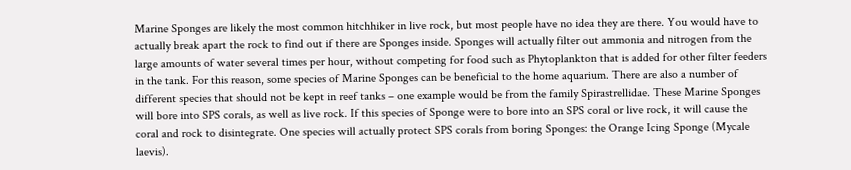Marine Sponges are likely the most common hitchhiker in live rock, but most people have no idea they are there. You would have to actually break apart the rock to find out if there are Sponges inside. Sponges will actually filter out ammonia and nitrogen from the large amounts of water several times per hour, without competing for food such as Phytoplankton that is added for other filter feeders in the tank. For this reason, some species of Marine Sponges can be beneficial to the home aquarium. There are also a number of different species that should not be kept in reef tanks – one example would be from the family Spirastrellidae. These Marine Sponges will bore into SPS corals, as well as live rock. If this species of Sponge were to bore into an SPS coral or live rock, it will cause the coral and rock to disintegrate. One species will actually protect SPS corals from boring Sponges: the Orange Icing Sponge (Mycale laevis).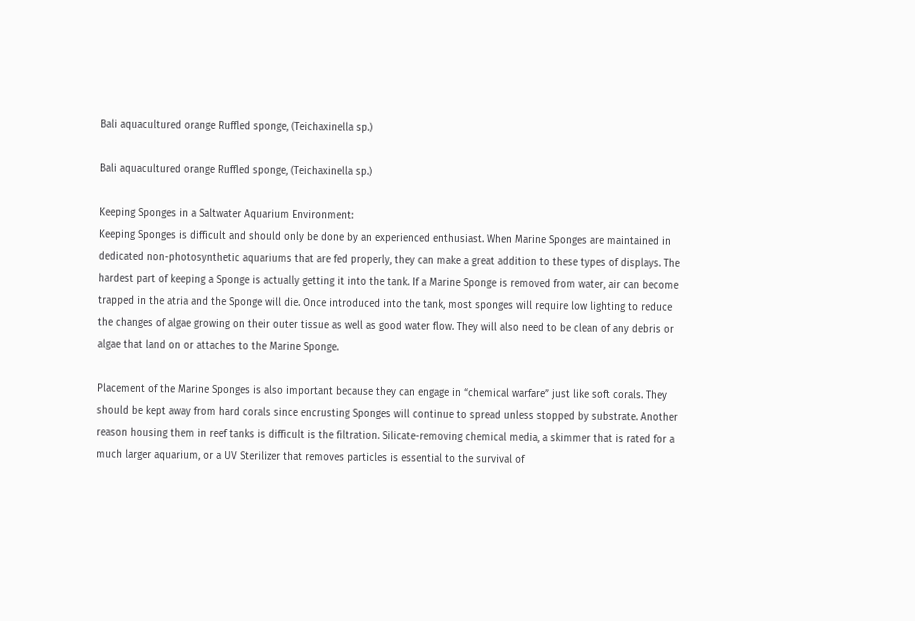Bali aquacultured orange Ruffled sponge, (Teichaxinella sp.)

Bali aquacultured orange Ruffled sponge, (Teichaxinella sp.)

Keeping Sponges in a Saltwater Aquarium Environment:
Keeping Sponges is difficult and should only be done by an experienced enthusiast. When Marine Sponges are maintained in dedicated non-photosynthetic aquariums that are fed properly, they can make a great addition to these types of displays. The hardest part of keeping a Sponge is actually getting it into the tank. If a Marine Sponge is removed from water, air can become trapped in the atria and the Sponge will die. Once introduced into the tank, most sponges will require low lighting to reduce the changes of algae growing on their outer tissue as well as good water flow. They will also need to be clean of any debris or algae that land on or attaches to the Marine Sponge.

Placement of the Marine Sponges is also important because they can engage in “chemical warfare” just like soft corals. They should be kept away from hard corals since encrusting Sponges will continue to spread unless stopped by substrate. Another reason housing them in reef tanks is difficult is the filtration. Silicate-removing chemical media, a skimmer that is rated for a much larger aquarium, or a UV Sterilizer that removes particles is essential to the survival of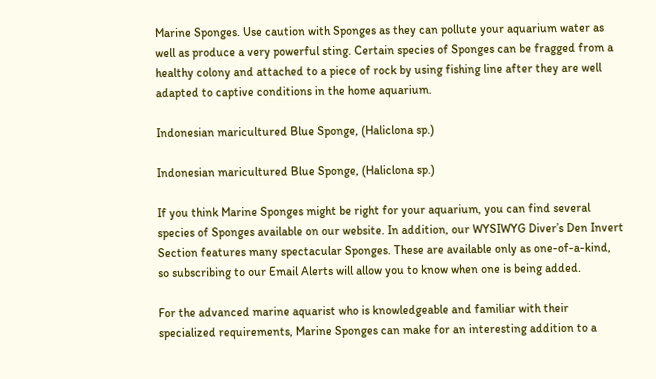Marine Sponges. Use caution with Sponges as they can pollute your aquarium water as well as produce a very powerful sting. Certain species of Sponges can be fragged from a healthy colony and attached to a piece of rock by using fishing line after they are well adapted to captive conditions in the home aquarium.

Indonesian maricultured Blue Sponge, (Haliclona sp.)

Indonesian maricultured Blue Sponge, (Haliclona sp.)

If you think Marine Sponges might be right for your aquarium, you can find several species of Sponges available on our website. In addition, our WYSIWYG Diver’s Den Invert Section features many spectacular Sponges. These are available only as one-of-a-kind, so subscribing to our Email Alerts will allow you to know when one is being added.

For the advanced marine aquarist who is knowledgeable and familiar with their specialized requirements, Marine Sponges can make for an interesting addition to a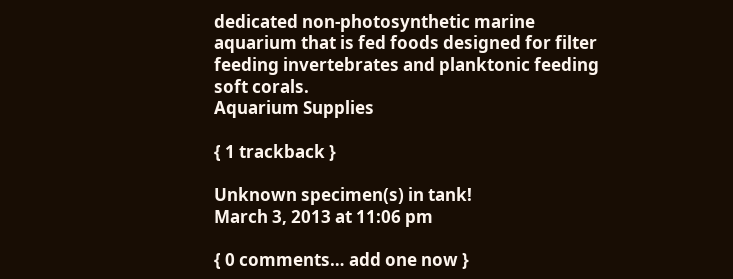dedicated non-photosynthetic marine aquarium that is fed foods designed for filter feeding invertebrates and planktonic feeding soft corals.
Aquarium Supplies

{ 1 trackback }

Unknown specimen(s) in tank!
March 3, 2013 at 11:06 pm

{ 0 comments… add one now }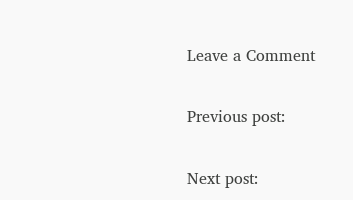Leave a Comment

Previous post:

Next post: